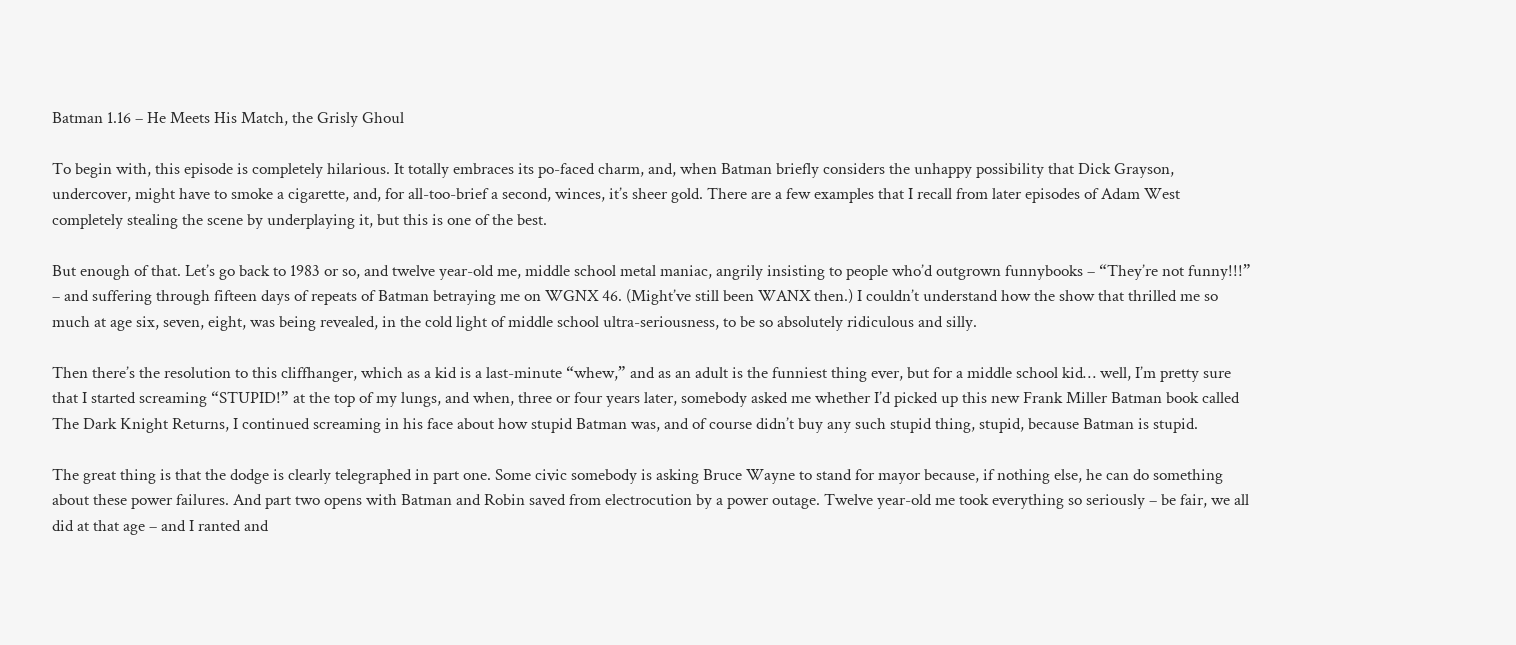Batman 1.16 – He Meets His Match, the Grisly Ghoul

To begin with, this episode is completely hilarious. It totally embraces its po-faced charm, and, when Batman briefly considers the unhappy possibility that Dick Grayson, undercover, might have to smoke a cigarette, and, for all-too-brief a second, winces, it’s sheer gold. There are a few examples that I recall from later episodes of Adam West completely stealing the scene by underplaying it, but this is one of the best.

But enough of that. Let’s go back to 1983 or so, and twelve year-old me, middle school metal maniac, angrily insisting to people who’d outgrown funnybooks – “They’re not funny!!!” – and suffering through fifteen days of repeats of Batman betraying me on WGNX 46. (Might’ve still been WANX then.) I couldn’t understand how the show that thrilled me so much at age six, seven, eight, was being revealed, in the cold light of middle school ultra-seriousness, to be so absolutely ridiculous and silly.

Then there’s the resolution to this cliffhanger, which as a kid is a last-minute “whew,” and as an adult is the funniest thing ever, but for a middle school kid… well, I’m pretty sure that I started screaming “STUPID!” at the top of my lungs, and when, three or four years later, somebody asked me whether I’d picked up this new Frank Miller Batman book called The Dark Knight Returns, I continued screaming in his face about how stupid Batman was, and of course didn’t buy any such stupid thing, stupid, because Batman is stupid.

The great thing is that the dodge is clearly telegraphed in part one. Some civic somebody is asking Bruce Wayne to stand for mayor because, if nothing else, he can do something about these power failures. And part two opens with Batman and Robin saved from electrocution by a power outage. Twelve year-old me took everything so seriously – be fair, we all did at that age – and I ranted and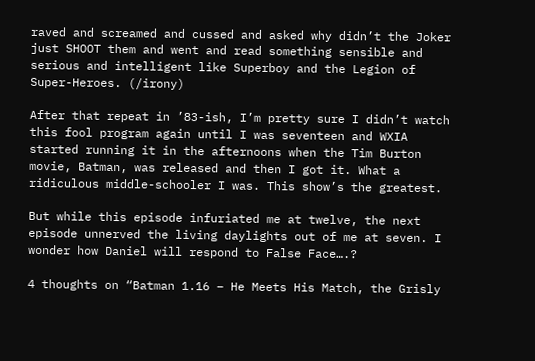raved and screamed and cussed and asked why didn’t the Joker just SHOOT them and went and read something sensible and serious and intelligent like Superboy and the Legion of Super-Heroes. (/irony)

After that repeat in ’83-ish, I’m pretty sure I didn’t watch this fool program again until I was seventeen and WXIA started running it in the afternoons when the Tim Burton movie, Batman, was released and then I got it. What a ridiculous middle-schooler I was. This show’s the greatest.

But while this episode infuriated me at twelve, the next episode unnerved the living daylights out of me at seven. I wonder how Daniel will respond to False Face….?

4 thoughts on “Batman 1.16 – He Meets His Match, the Grisly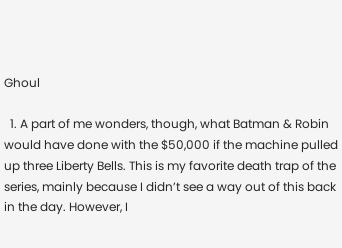Ghoul

  1. A part of me wonders, though, what Batman & Robin would have done with the $50,000 if the machine pulled up three Liberty Bells. This is my favorite death trap of the series, mainly because I didn’t see a way out of this back in the day. However, I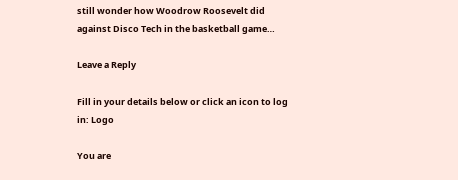still wonder how Woodrow Roosevelt did against Disco Tech in the basketball game…

Leave a Reply

Fill in your details below or click an icon to log in: Logo

You are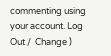commenting using your account. Log Out /  Change )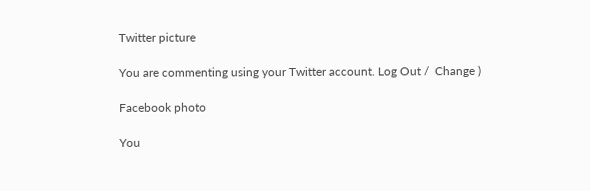Twitter picture

You are commenting using your Twitter account. Log Out /  Change )

Facebook photo

You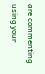are commenting using your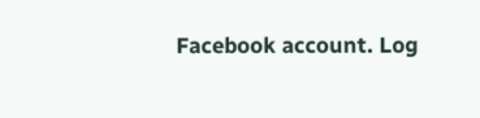Facebook account. Log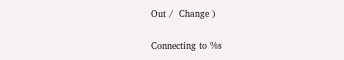Out /  Change )

Connecting to %s